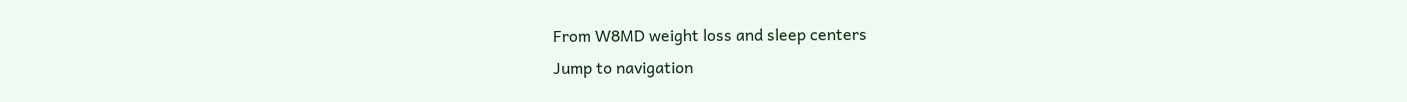From W8MD weight loss and sleep centers
Jump to navigation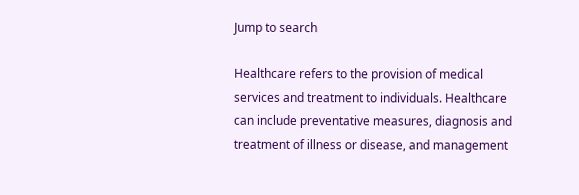Jump to search

Healthcare refers to the provision of medical services and treatment to individuals. Healthcare can include preventative measures, diagnosis and treatment of illness or disease, and management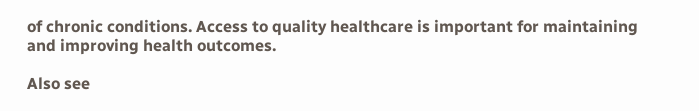of chronic conditions. Access to quality healthcare is important for maintaining and improving health outcomes.

Also see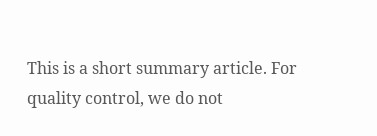This is a short summary article. For quality control, we do not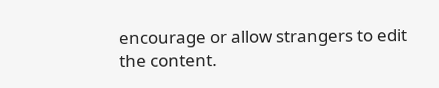encourage or allow strangers to edit the content.